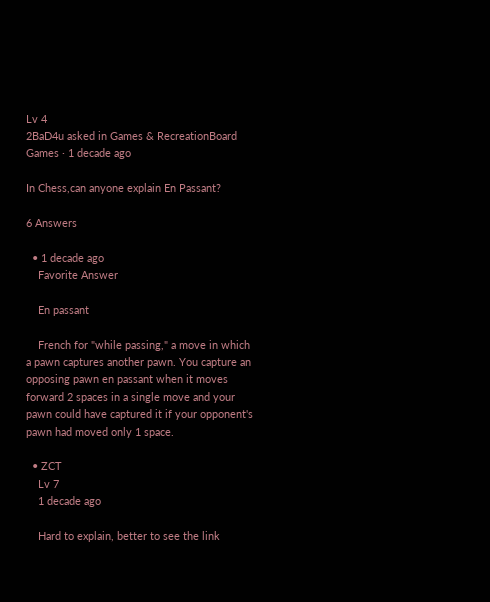Lv 4
2BaD4u asked in Games & RecreationBoard Games · 1 decade ago

In Chess,can anyone explain En Passant?

6 Answers

  • 1 decade ago
    Favorite Answer

    En passant

    French for "while passing," a move in which a pawn captures another pawn. You capture an opposing pawn en passant when it moves forward 2 spaces in a single move and your pawn could have captured it if your opponent's pawn had moved only 1 space.

  • ZCT
    Lv 7
    1 decade ago

    Hard to explain, better to see the link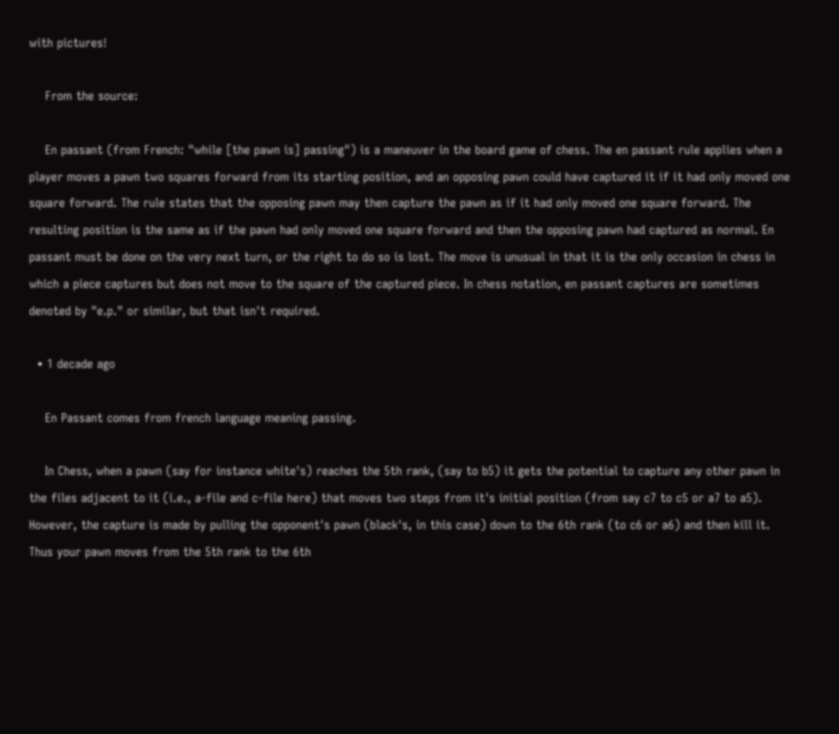with pictures!

    From the source:

    En passant (from French: "while [the pawn is] passing") is a maneuver in the board game of chess. The en passant rule applies when a player moves a pawn two squares forward from its starting position, and an opposing pawn could have captured it if it had only moved one square forward. The rule states that the opposing pawn may then capture the pawn as if it had only moved one square forward. The resulting position is the same as if the pawn had only moved one square forward and then the opposing pawn had captured as normal. En passant must be done on the very next turn, or the right to do so is lost. The move is unusual in that it is the only occasion in chess in which a piece captures but does not move to the square of the captured piece. In chess notation, en passant captures are sometimes denoted by "e.p." or similar, but that isn't required.

  • 1 decade ago

    En Passant comes from french language meaning passing.

    In Chess, when a pawn (say for instance white's) reaches the 5th rank, (say to b5) it gets the potential to capture any other pawn in the files adjacent to it (i.e., a-file and c-file here) that moves two steps from it's initial position (from say c7 to c5 or a7 to a5). However, the capture is made by pulling the opponent's pawn (black's, in this case) down to the 6th rank (to c6 or a6) and then kill it. Thus your pawn moves from the 5th rank to the 6th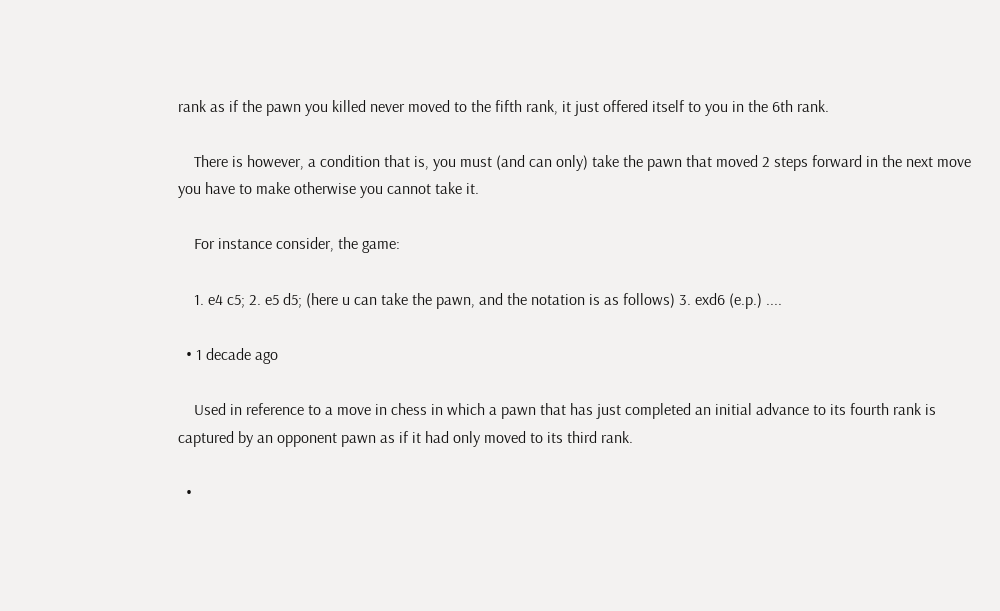rank as if the pawn you killed never moved to the fifth rank, it just offered itself to you in the 6th rank.

    There is however, a condition that is, you must (and can only) take the pawn that moved 2 steps forward in the next move you have to make otherwise you cannot take it.

    For instance consider, the game:

    1. e4 c5; 2. e5 d5; (here u can take the pawn, and the notation is as follows) 3. exd6 (e.p.) ....

  • 1 decade ago

    Used in reference to a move in chess in which a pawn that has just completed an initial advance to its fourth rank is captured by an opponent pawn as if it had only moved to its third rank.

  •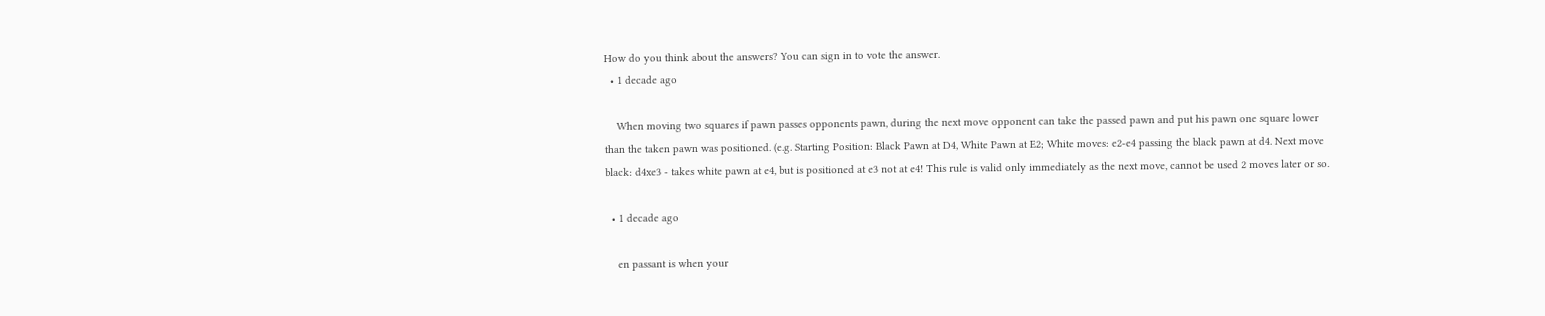How do you think about the answers? You can sign in to vote the answer.
  • 1 decade ago

    When moving two squares if pawn passes opponents pawn, during the next move opponent can take the passed pawn and put his pawn one square lower than the taken pawn was positioned. (e.g. Starting Position: Black Pawn at D4, White Pawn at E2; White moves: e2-e4 passing the black pawn at d4. Next move black: d4xe3 - takes white pawn at e4, but is positioned at e3 not at e4! This rule is valid only immediately as the next move, cannot be used 2 moves later or so.

  • 1 decade ago

    en passant is when your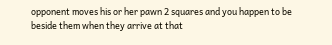opponent moves his or her pawn 2 squares and you happen to be beside them when they arrive at that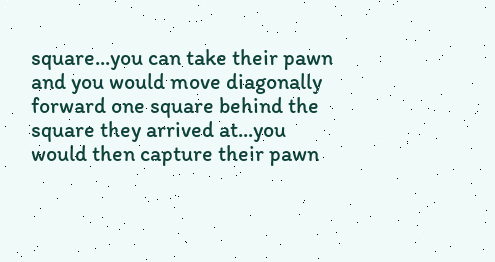square...you can take their pawn and you would move diagonally forward one square behind the square they arrived at...you would then capture their pawn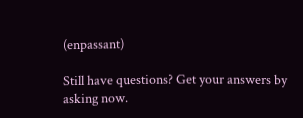(enpassant)

Still have questions? Get your answers by asking now.